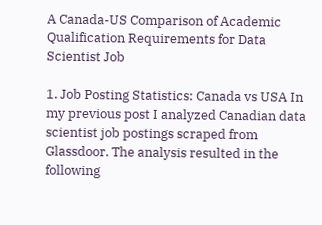A Canada-US Comparison of Academic Qualification Requirements for Data Scientist Job

1. Job Posting Statistics: Canada vs USA In my previous post I analyzed Canadian data scientist job postings scraped from Glassdoor. The analysis resulted in the following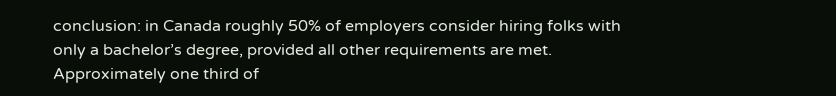conclusion: in Canada roughly 50% of employers consider hiring folks with only a bachelor’s degree, provided all other requirements are met. Approximately one third of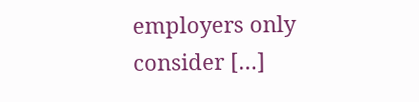employers only consider […]